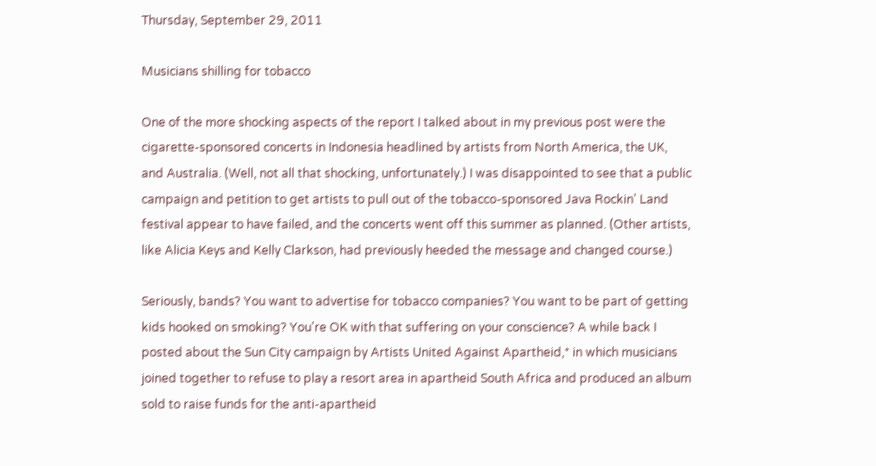Thursday, September 29, 2011

Musicians shilling for tobacco

One of the more shocking aspects of the report I talked about in my previous post were the cigarette-sponsored concerts in Indonesia headlined by artists from North America, the UK, and Australia. (Well, not all that shocking, unfortunately.) I was disappointed to see that a public campaign and petition to get artists to pull out of the tobacco-sponsored Java Rockin' Land festival appear to have failed, and the concerts went off this summer as planned. (Other artists, like Alicia Keys and Kelly Clarkson, had previously heeded the message and changed course.)

Seriously, bands? You want to advertise for tobacco companies? You want to be part of getting kids hooked on smoking? You're OK with that suffering on your conscience? A while back I posted about the Sun City campaign by Artists United Against Apartheid,* in which musicians joined together to refuse to play a resort area in apartheid South Africa and produced an album sold to raise funds for the anti-apartheid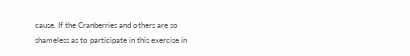cause. If the Cranberries and others are so shameless as to participate in this exercise in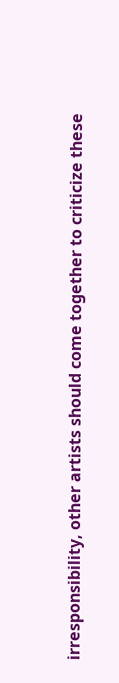irresponsibility, other artists should come together to criticize these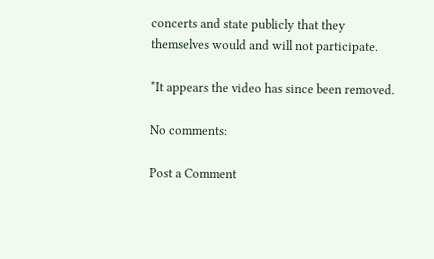concerts and state publicly that they themselves would and will not participate.

*It appears the video has since been removed.

No comments:

Post a Comment